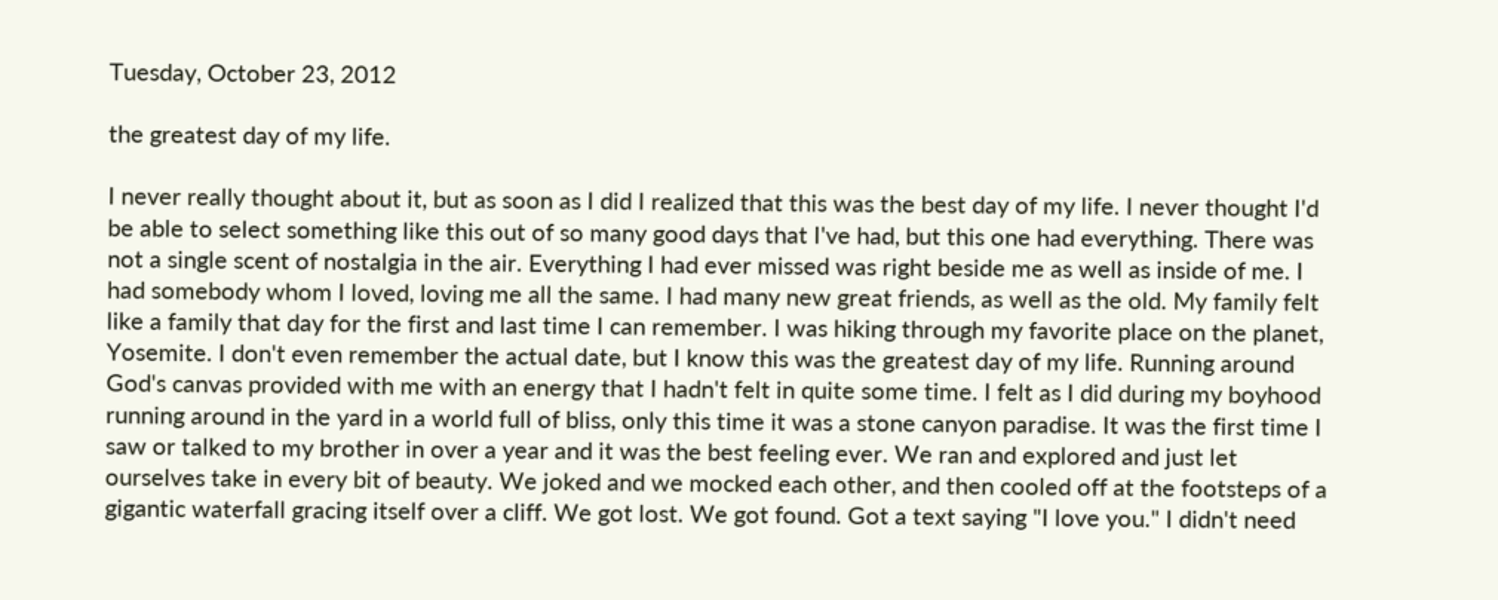Tuesday, October 23, 2012

the greatest day of my life.

I never really thought about it, but as soon as I did I realized that this was the best day of my life. I never thought I'd be able to select something like this out of so many good days that I've had, but this one had everything. There was not a single scent of nostalgia in the air. Everything I had ever missed was right beside me as well as inside of me. I had somebody whom I loved, loving me all the same. I had many new great friends, as well as the old. My family felt like a family that day for the first and last time I can remember. I was hiking through my favorite place on the planet, Yosemite. I don't even remember the actual date, but I know this was the greatest day of my life. Running around God's canvas provided with me with an energy that I hadn't felt in quite some time. I felt as I did during my boyhood running around in the yard in a world full of bliss, only this time it was a stone canyon paradise. It was the first time I saw or talked to my brother in over a year and it was the best feeling ever. We ran and explored and just let ourselves take in every bit of beauty. We joked and we mocked each other, and then cooled off at the footsteps of a gigantic waterfall gracing itself over a cliff. We got lost. We got found. Got a text saying "I love you." I didn't need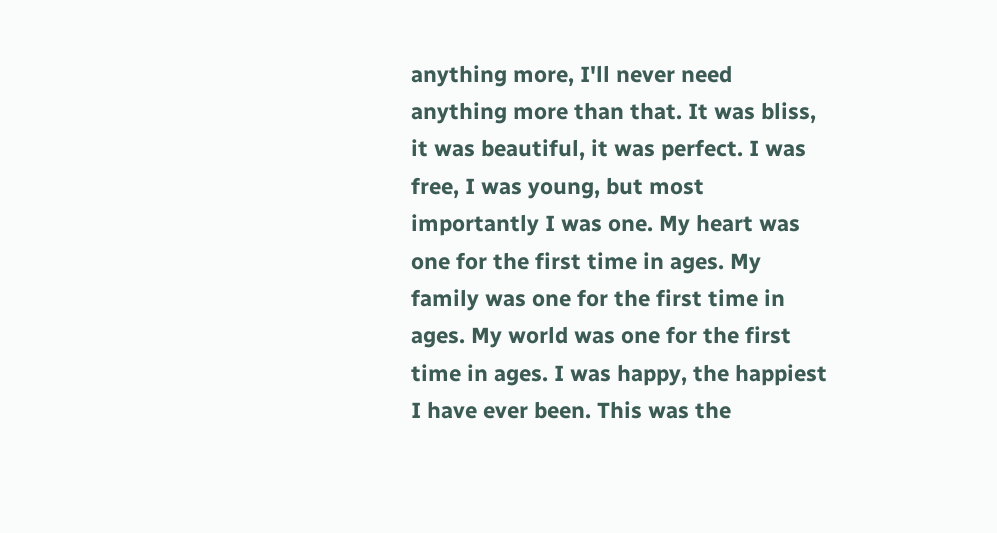anything more, I'll never need anything more than that. It was bliss, it was beautiful, it was perfect. I was free, I was young, but most importantly I was one. My heart was one for the first time in ages. My family was one for the first time in ages. My world was one for the first time in ages. I was happy, the happiest I have ever been. This was the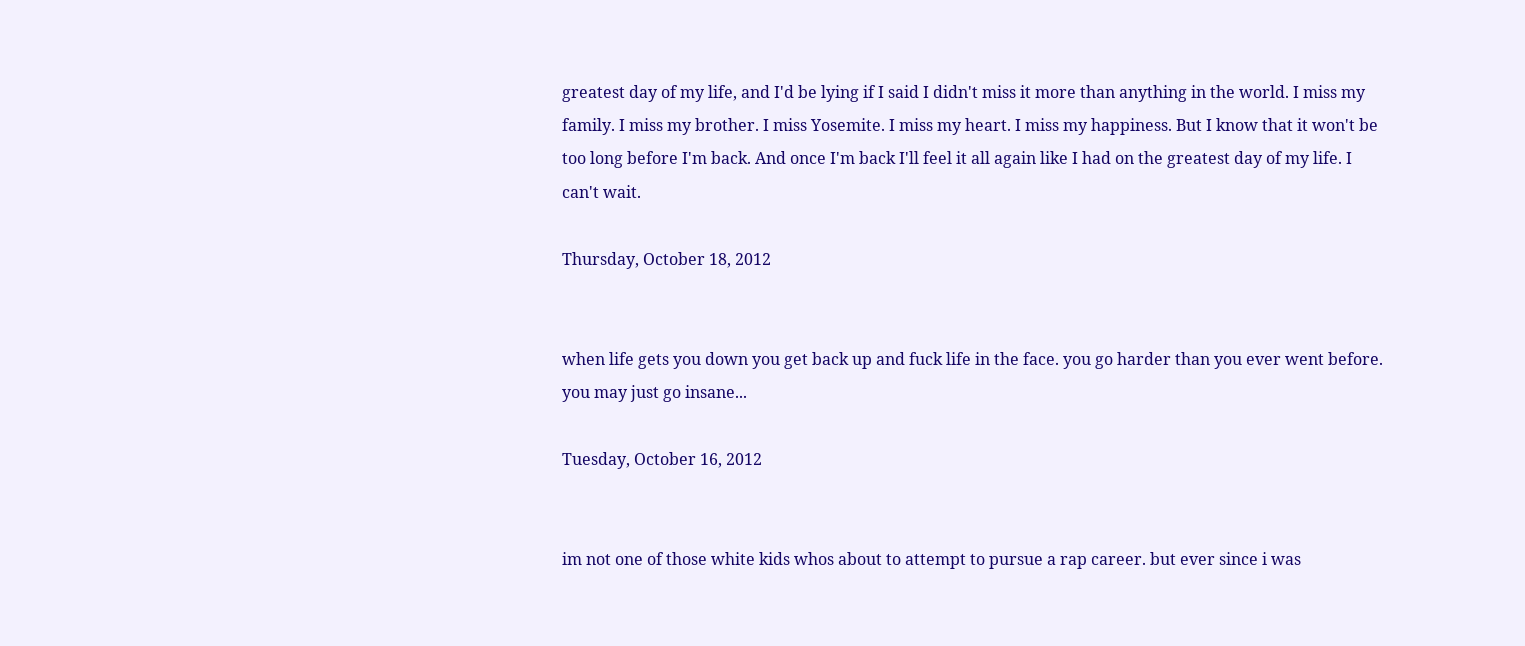greatest day of my life, and I'd be lying if I said I didn't miss it more than anything in the world. I miss my family. I miss my brother. I miss Yosemite. I miss my heart. I miss my happiness. But I know that it won't be too long before I'm back. And once I'm back I'll feel it all again like I had on the greatest day of my life. I can't wait.

Thursday, October 18, 2012


when life gets you down you get back up and fuck life in the face. you go harder than you ever went before. you may just go insane...

Tuesday, October 16, 2012


im not one of those white kids whos about to attempt to pursue a rap career. but ever since i was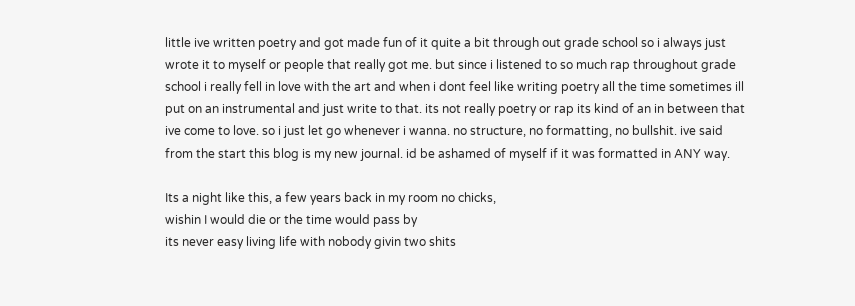little ive written poetry and got made fun of it quite a bit through out grade school so i always just wrote it to myself or people that really got me. but since i listened to so much rap throughout grade school i really fell in love with the art and when i dont feel like writing poetry all the time sometimes ill put on an instrumental and just write to that. its not really poetry or rap its kind of an in between that ive come to love. so i just let go whenever i wanna. no structure, no formatting, no bullshit. ive said from the start this blog is my new journal. id be ashamed of myself if it was formatted in ANY way.

Its a night like this, a few years back in my room no chicks,
wishin I would die or the time would pass by
its never easy living life with nobody givin two shits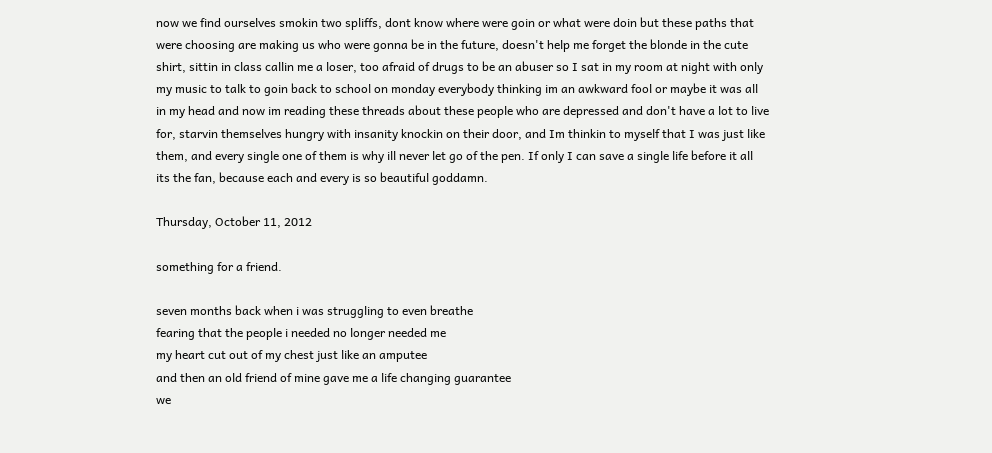now we find ourselves smokin two spliffs, dont know where were goin or what were doin but these paths that were choosing are making us who were gonna be in the future, doesn't help me forget the blonde in the cute shirt, sittin in class callin me a loser, too afraid of drugs to be an abuser so I sat in my room at night with only my music to talk to goin back to school on monday everybody thinking im an awkward fool or maybe it was all in my head and now im reading these threads about these people who are depressed and don't have a lot to live for, starvin themselves hungry with insanity knockin on their door, and Im thinkin to myself that I was just like them, and every single one of them is why ill never let go of the pen. If only I can save a single life before it all its the fan, because each and every is so beautiful goddamn.

Thursday, October 11, 2012

something for a friend.

seven months back when i was struggling to even breathe
fearing that the people i needed no longer needed me
my heart cut out of my chest just like an amputee
and then an old friend of mine gave me a life changing guarantee
we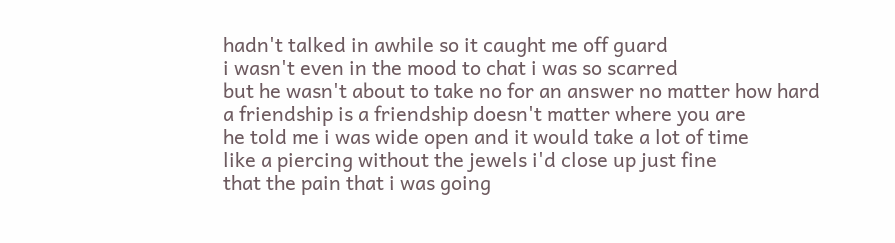hadn't talked in awhile so it caught me off guard
i wasn't even in the mood to chat i was so scarred
but he wasn't about to take no for an answer no matter how hard
a friendship is a friendship doesn't matter where you are
he told me i was wide open and it would take a lot of time
like a piercing without the jewels i'd close up just fine
that the pain that i was going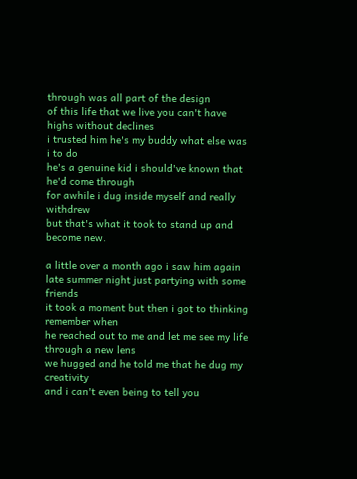through was all part of the design
of this life that we live you can't have highs without declines
i trusted him he's my buddy what else was i to do
he's a genuine kid i should've known that he'd come through
for awhile i dug inside myself and really withdrew
but that's what it took to stand up and become new.

a little over a month ago i saw him again
late summer night just partying with some friends
it took a moment but then i got to thinking remember when
he reached out to me and let me see my life through a new lens
we hugged and he told me that he dug my creativity
and i can't even being to tell you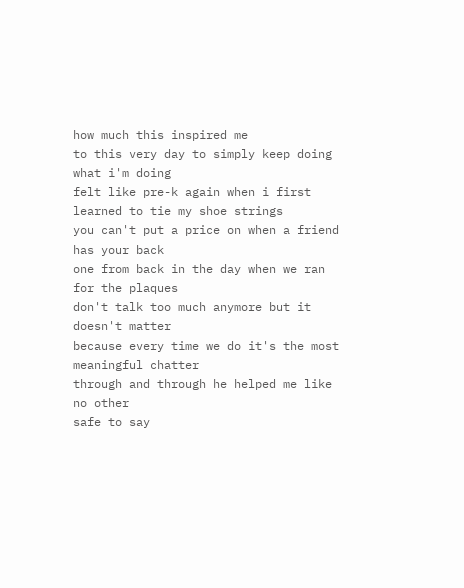how much this inspired me
to this very day to simply keep doing what i'm doing
felt like pre-k again when i first learned to tie my shoe strings
you can't put a price on when a friend has your back
one from back in the day when we ran for the plaques
don't talk too much anymore but it doesn't matter
because every time we do it's the most meaningful chatter
through and through he helped me like no other
safe to say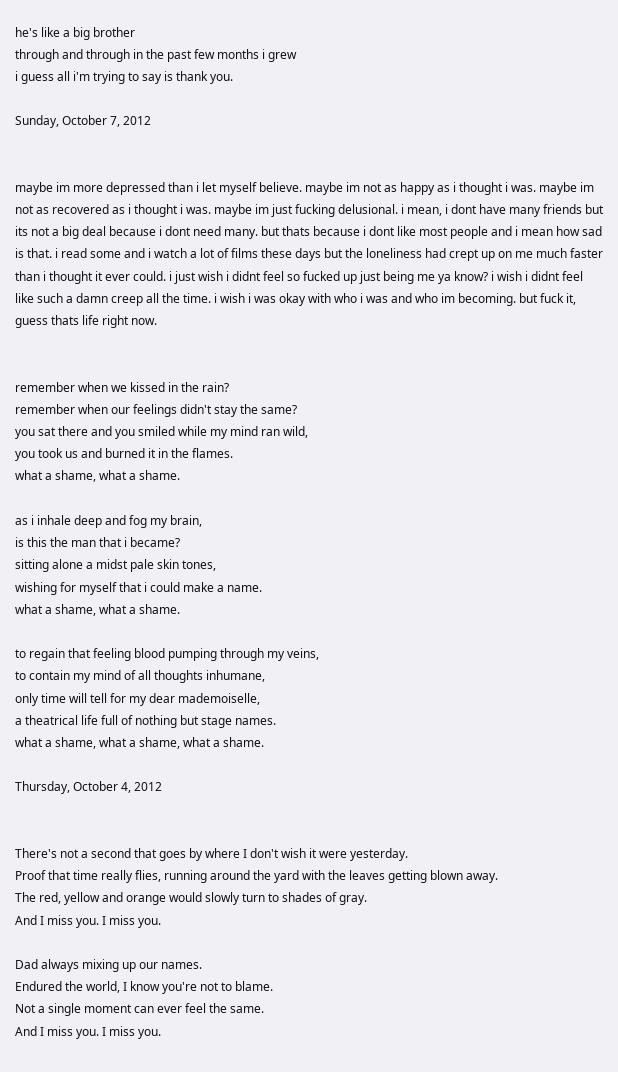he's like a big brother
through and through in the past few months i grew
i guess all i'm trying to say is thank you.

Sunday, October 7, 2012


maybe im more depressed than i let myself believe. maybe im not as happy as i thought i was. maybe im not as recovered as i thought i was. maybe im just fucking delusional. i mean, i dont have many friends but its not a big deal because i dont need many. but thats because i dont like most people and i mean how sad is that. i read some and i watch a lot of films these days but the loneliness had crept up on me much faster than i thought it ever could. i just wish i didnt feel so fucked up just being me ya know? i wish i didnt feel like such a damn creep all the time. i wish i was okay with who i was and who im becoming. but fuck it, guess thats life right now.


remember when we kissed in the rain?
remember when our feelings didn't stay the same?
you sat there and you smiled while my mind ran wild,
you took us and burned it in the flames.
what a shame, what a shame.

as i inhale deep and fog my brain,
is this the man that i became?
sitting alone a midst pale skin tones,
wishing for myself that i could make a name.
what a shame, what a shame.

to regain that feeling blood pumping through my veins,
to contain my mind of all thoughts inhumane,
only time will tell for my dear mademoiselle,
a theatrical life full of nothing but stage names.
what a shame, what a shame, what a shame.

Thursday, October 4, 2012


There's not a second that goes by where I don't wish it were yesterday.
Proof that time really flies, running around the yard with the leaves getting blown away.
The red, yellow and orange would slowly turn to shades of gray.
And I miss you. I miss you.

Dad always mixing up our names.
Endured the world, I know you're not to blame.
Not a single moment can ever feel the same.
And I miss you. I miss you.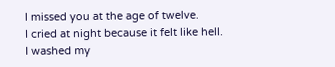I missed you at the age of twelve.
I cried at night because it felt like hell.
I washed my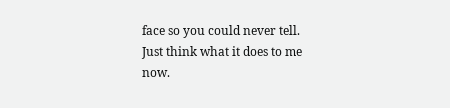face so you could never tell.
Just think what it does to me now.